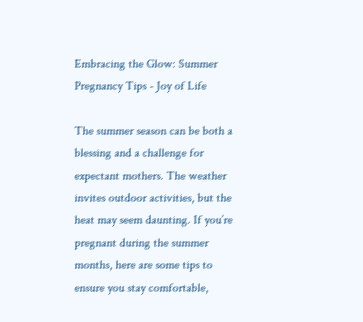Embracing the Glow: Summer Pregnancy Tips - Joy of Life

The summer season can be both a blessing and a challenge for expectant mothers. The weather invites outdoor activities, but the heat may seem daunting. If you’re pregnant during the summer months, here are some tips to ensure you stay comfortable,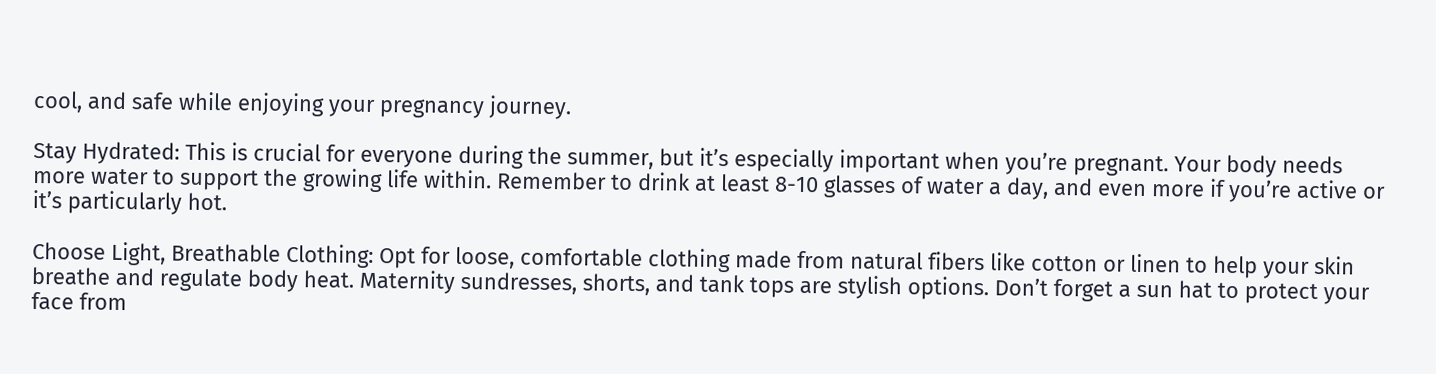cool, and safe while enjoying your pregnancy journey.

Stay Hydrated: This is crucial for everyone during the summer, but it’s especially important when you’re pregnant. Your body needs more water to support the growing life within. Remember to drink at least 8-10 glasses of water a day, and even more if you’re active or it’s particularly hot.

Choose Light, Breathable Clothing: Opt for loose, comfortable clothing made from natural fibers like cotton or linen to help your skin breathe and regulate body heat. Maternity sundresses, shorts, and tank tops are stylish options. Don’t forget a sun hat to protect your face from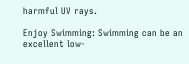harmful UV rays.

Enjoy Swimming: Swimming can be an excellent low-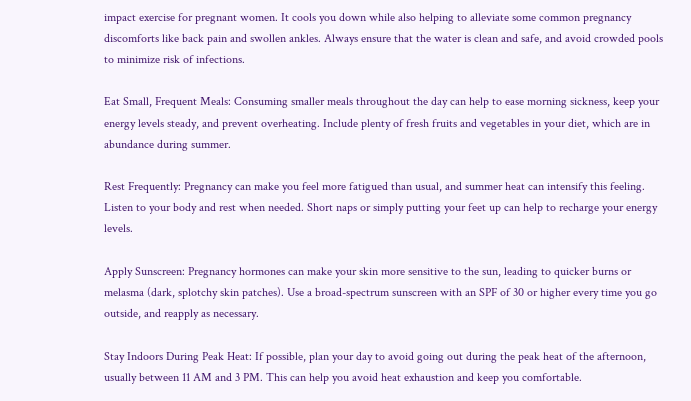impact exercise for pregnant women. It cools you down while also helping to alleviate some common pregnancy discomforts like back pain and swollen ankles. Always ensure that the water is clean and safe, and avoid crowded pools to minimize risk of infections.

Eat Small, Frequent Meals: Consuming smaller meals throughout the day can help to ease morning sickness, keep your energy levels steady, and prevent overheating. Include plenty of fresh fruits and vegetables in your diet, which are in abundance during summer.

Rest Frequently: Pregnancy can make you feel more fatigued than usual, and summer heat can intensify this feeling. Listen to your body and rest when needed. Short naps or simply putting your feet up can help to recharge your energy levels.

Apply Sunscreen: Pregnancy hormones can make your skin more sensitive to the sun, leading to quicker burns or melasma (dark, splotchy skin patches). Use a broad-spectrum sunscreen with an SPF of 30 or higher every time you go outside, and reapply as necessary.

Stay Indoors During Peak Heat: If possible, plan your day to avoid going out during the peak heat of the afternoon, usually between 11 AM and 3 PM. This can help you avoid heat exhaustion and keep you comfortable.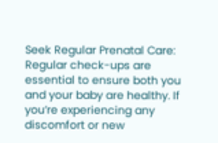Seek Regular Prenatal Care: Regular check-ups are essential to ensure both you and your baby are healthy. If you’re experiencing any discomfort or new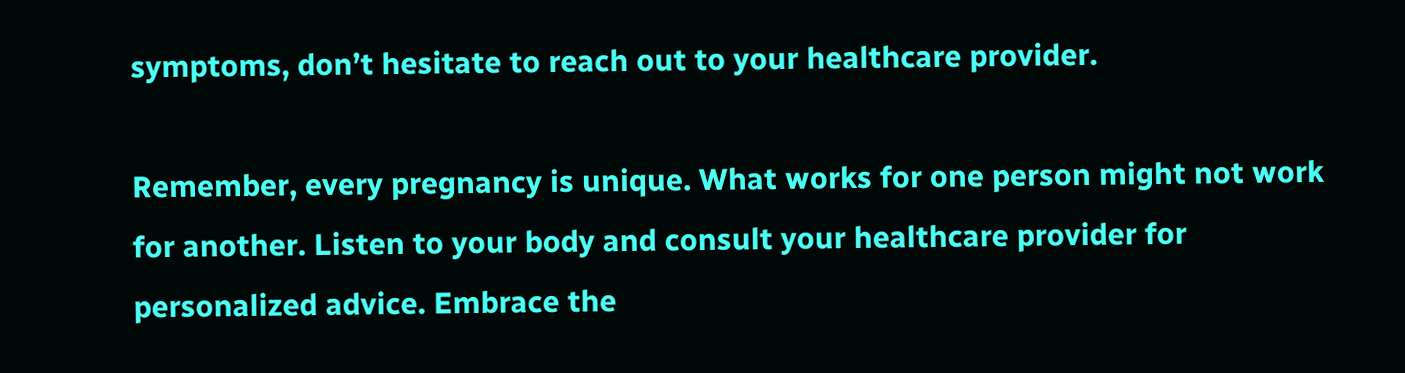symptoms, don’t hesitate to reach out to your healthcare provider.

Remember, every pregnancy is unique. What works for one person might not work for another. Listen to your body and consult your healthcare provider for personalized advice. Embrace the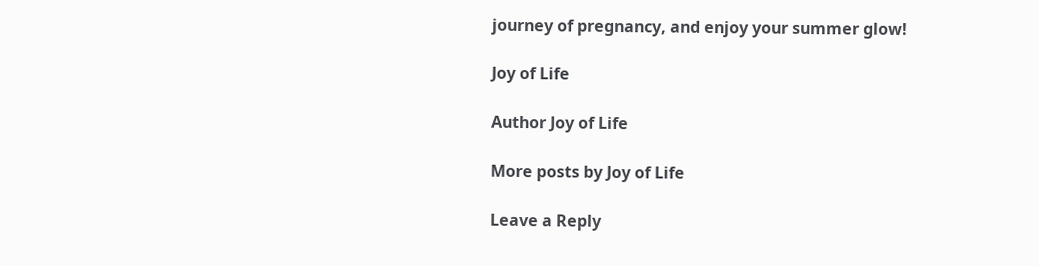journey of pregnancy, and enjoy your summer glow!

Joy of Life

Author Joy of Life

More posts by Joy of Life

Leave a Reply